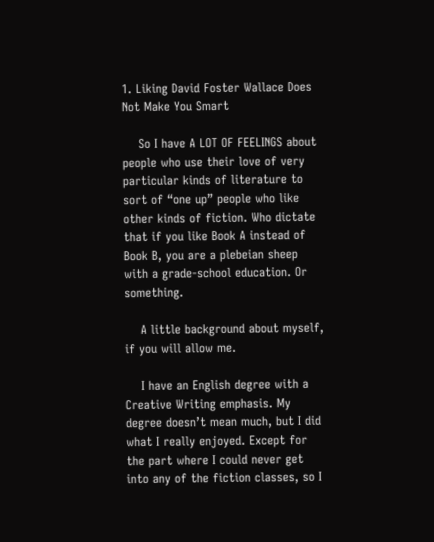1. Liking David Foster Wallace Does Not Make You Smart

    So I have A LOT OF FEELINGS about people who use their love of very particular kinds of literature to sort of “one up” people who like other kinds of fiction. Who dictate that if you like Book A instead of Book B, you are a plebeian sheep with a grade-school education. Or something.

    A little background about myself, if you will allow me.

    I have an English degree with a Creative Writing emphasis. My degree doesn’t mean much, but I did what I really enjoyed. Except for the part where I could never get into any of the fiction classes, so I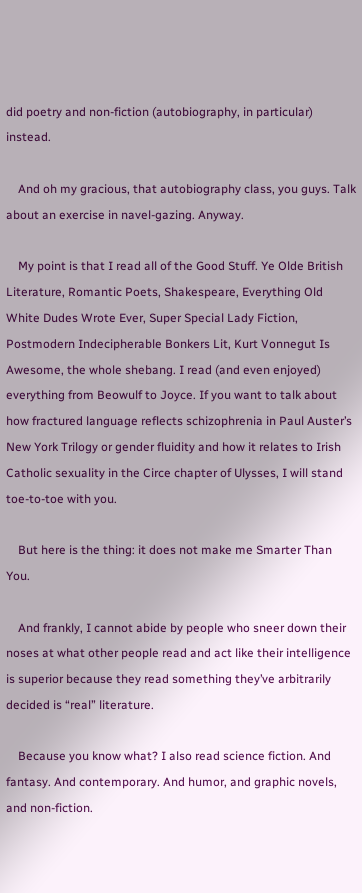did poetry and non-fiction (autobiography, in particular) instead.

    And oh my gracious, that autobiography class, you guys. Talk about an exercise in navel-gazing. Anyway.

    My point is that I read all of the Good Stuff. Ye Olde British Literature, Romantic Poets, Shakespeare, Everything Old White Dudes Wrote Ever, Super Special Lady Fiction, Postmodern Indecipherable Bonkers Lit, Kurt Vonnegut Is Awesome, the whole shebang. I read (and even enjoyed) everything from Beowulf to Joyce. If you want to talk about how fractured language reflects schizophrenia in Paul Auster’s New York Trilogy or gender fluidity and how it relates to Irish Catholic sexuality in the Circe chapter of Ulysses, I will stand toe-to-toe with you.

    But here is the thing: it does not make me Smarter Than You.

    And frankly, I cannot abide by people who sneer down their noses at what other people read and act like their intelligence is superior because they read something they’ve arbitrarily decided is “real” literature.

    Because you know what? I also read science fiction. And fantasy. And contemporary. And humor, and graphic novels, and non-fiction.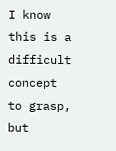I know this is a difficult concept to grasp, but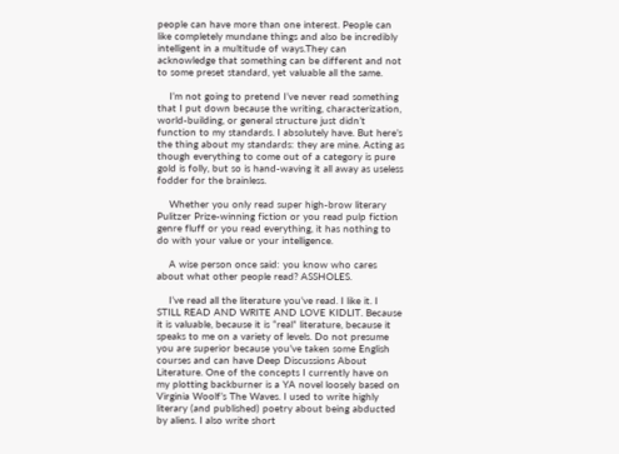people can have more than one interest. People can like completely mundane things and also be incredibly intelligent in a multitude of ways.They can acknowledge that something can be different and not to some preset standard, yet valuable all the same.

    I’m not going to pretend I’ve never read something that I put down because the writing, characterization, world-building, or general structure just didn’t function to my standards. I absolutely have. But here’s the thing about my standards: they are mine. Acting as though everything to come out of a category is pure gold is folly, but so is hand-waving it all away as useless fodder for the brainless.

    Whether you only read super high-brow literary Pulitzer Prize-winning fiction or you read pulp fiction genre fluff or you read everything, it has nothing to do with your value or your intelligence.

    A wise person once said: you know who cares about what other people read? ASSHOLES.

    I’ve read all the literature you’ve read. I like it. I STILL READ AND WRITE AND LOVE KIDLIT. Because it is valuable, because it is “real” literature, because it speaks to me on a variety of levels. Do not presume you are superior because you’ve taken some English courses and can have Deep Discussions About Literature. One of the concepts I currently have on my plotting backburner is a YA novel loosely based on Virginia Woolf’s The Waves. I used to write highly literary (and published) poetry about being abducted by aliens. I also write short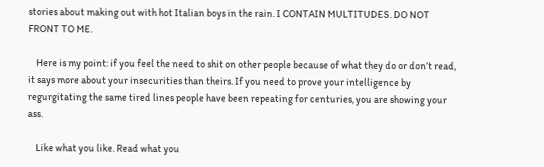stories about making out with hot Italian boys in the rain. I CONTAIN MULTITUDES. DO NOT FRONT TO ME.

    Here is my point: if you feel the need to shit on other people because of what they do or don’t read, it says more about your insecurities than theirs. If you need to prove your intelligence by regurgitating the same tired lines people have been repeating for centuries, you are showing your ass.

    Like what you like. Read what you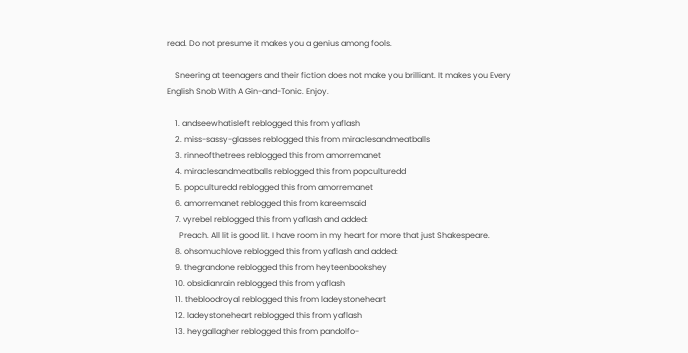read. Do not presume it makes you a genius among fools.

    Sneering at teenagers and their fiction does not make you brilliant. It makes you Every English Snob With A Gin-and-Tonic. Enjoy.

    1. andseewhatisleft reblogged this from yaflash
    2. miss-sassy-glasses reblogged this from miraclesandmeatballs
    3. rinneofthetrees reblogged this from amorremanet
    4. miraclesandmeatballs reblogged this from popculturedd
    5. popculturedd reblogged this from amorremanet
    6. amorremanet reblogged this from kareemsaid
    7. vyrebel reblogged this from yaflash and added:
      Preach. All lit is good lit. I have room in my heart for more that just Shakespeare.
    8. ohsomuchlove reblogged this from yaflash and added:
    9. thegrandone reblogged this from heyteenbookshey
    10. obsidianrain reblogged this from yaflash
    11. thebloodroyal reblogged this from ladeystoneheart
    12. ladeystoneheart reblogged this from yaflash
    13. heygallagher reblogged this from pandolfo-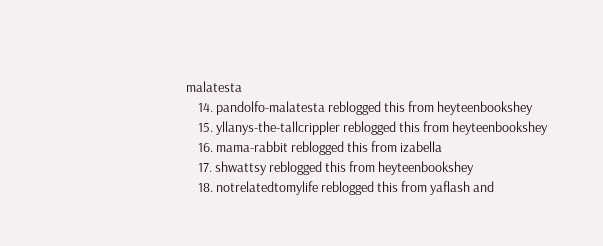malatesta
    14. pandolfo-malatesta reblogged this from heyteenbookshey
    15. yllanys-the-tallcrippler reblogged this from heyteenbookshey
    16. mama-rabbit reblogged this from izabella
    17. shwattsy reblogged this from heyteenbookshey
    18. notrelatedtomylife reblogged this from yaflash and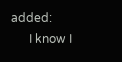added:
      I know I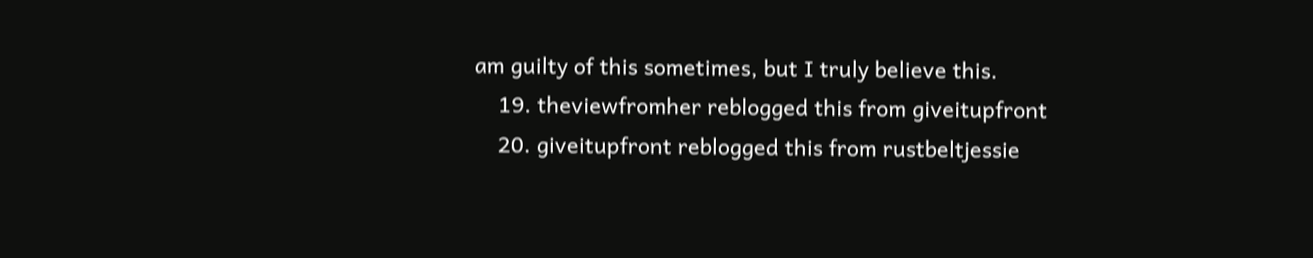am guilty of this sometimes, but I truly believe this.
    19. theviewfromher reblogged this from giveitupfront
    20. giveitupfront reblogged this from rustbeltjessie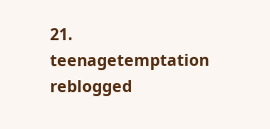21. teenagetemptation reblogged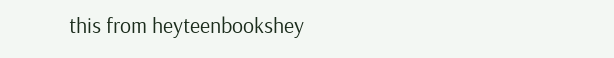this from heyteenbookshey